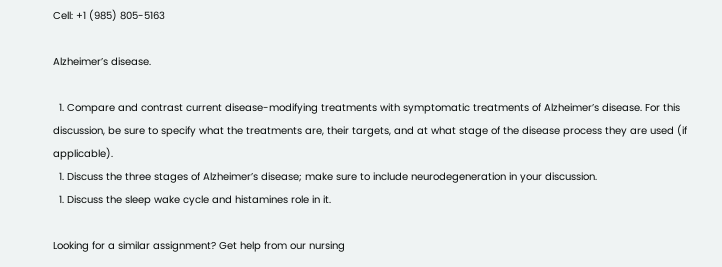Cell: +1 (985) 805-5163

Alzheimer’s disease.

  1. Compare and contrast current disease-modifying treatments with symptomatic treatments of Alzheimer’s disease. For this discussion, be sure to specify what the treatments are, their targets, and at what stage of the disease process they are used (if applicable).
  1. Discuss the three stages of Alzheimer’s disease; make sure to include neurodegeneration in your discussion.
  1. Discuss the sleep wake cycle and histamines role in it.

Looking for a similar assignment? Get help from our nursing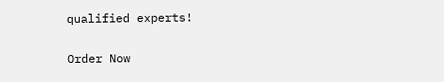qualified experts!

Order Now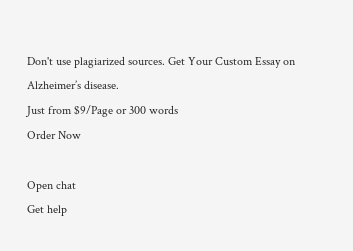Don't use plagiarized sources. Get Your Custom Essay on
Alzheimer’s disease.
Just from $9/Page or 300 words
Order Now

Open chat
Get help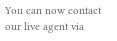You can now contact our live agent via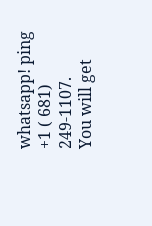whatsapp! ping +1 ( 681) 249-1107.
You will get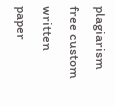plagiarism free custom written paper